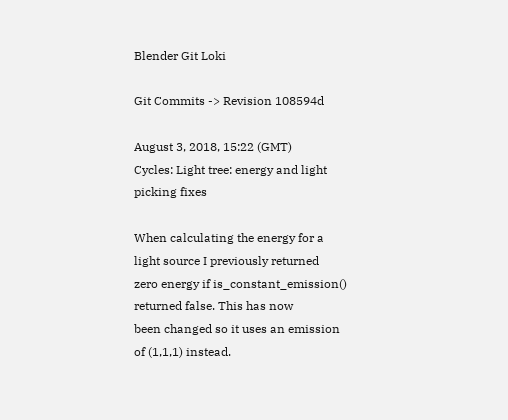Blender Git Loki

Git Commits -> Revision 108594d

August 3, 2018, 15:22 (GMT)
Cycles: Light tree: energy and light picking fixes

When calculating the energy for a light source I previously returned
zero energy if is_constant_emission() returned false. This has now
been changed so it uses an emission of (1,1,1) instead.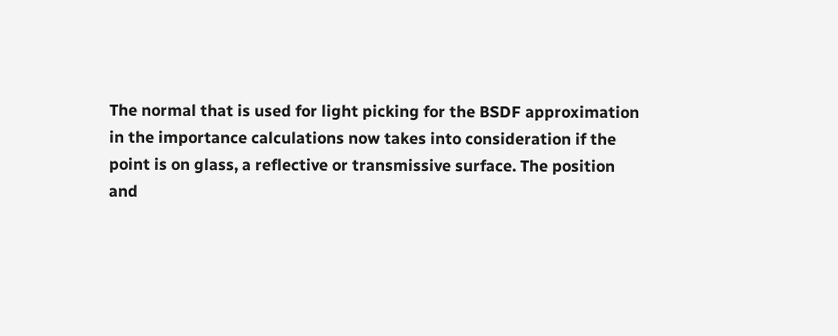The normal that is used for light picking for the BSDF approximation
in the importance calculations now takes into consideration if the
point is on glass, a reflective or transmissive surface. The position
and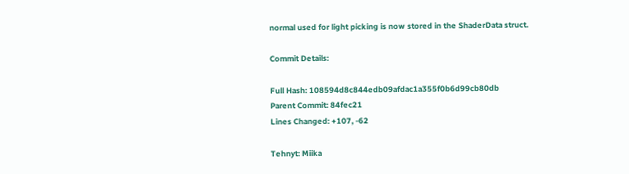normal used for light picking is now stored in the ShaderData struct.

Commit Details:

Full Hash: 108594d8c844edb09afdac1a355f0b6d99cb80db
Parent Commit: 84fec21
Lines Changed: +107, -62

Tehnyt: Miika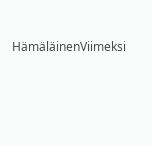HämäläinenViimeksi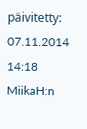päivitetty: 07.11.2014 14:18 MiikaH:n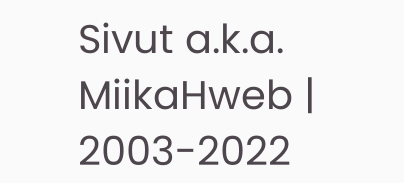Sivut a.k.a. MiikaHweb | 2003-2022